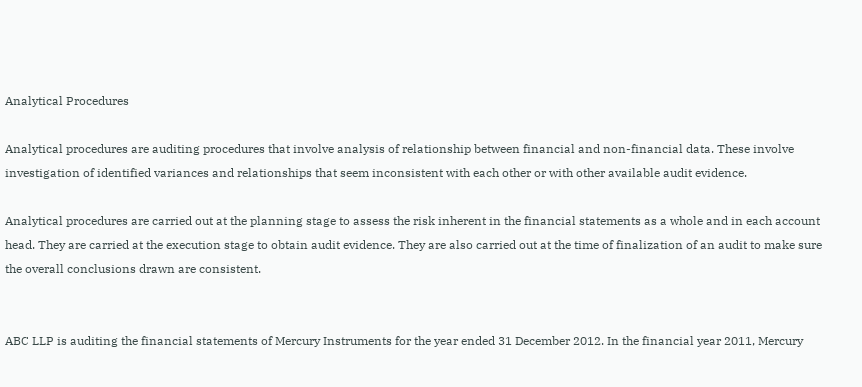Analytical Procedures

Analytical procedures are auditing procedures that involve analysis of relationship between financial and non-financial data. These involve investigation of identified variances and relationships that seem inconsistent with each other or with other available audit evidence.

Analytical procedures are carried out at the planning stage to assess the risk inherent in the financial statements as a whole and in each account head. They are carried at the execution stage to obtain audit evidence. They are also carried out at the time of finalization of an audit to make sure the overall conclusions drawn are consistent.


ABC LLP is auditing the financial statements of Mercury Instruments for the year ended 31 December 2012. In the financial year 2011, Mercury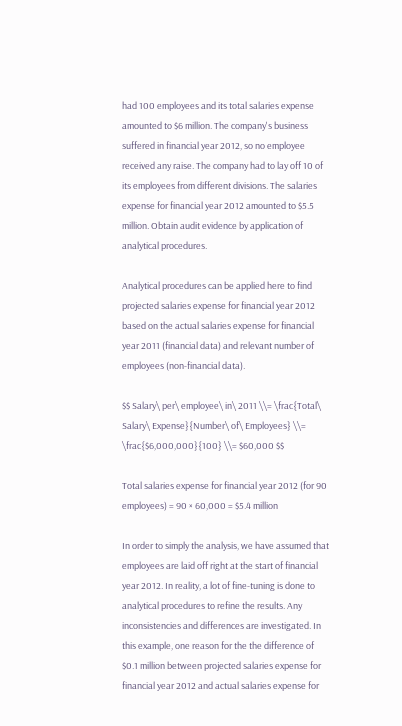had 100 employees and its total salaries expense amounted to $6 million. The company's business suffered in financial year 2012, so no employee received any raise. The company had to lay off 10 of its employees from different divisions. The salaries expense for financial year 2012 amounted to $5.5 million. Obtain audit evidence by application of analytical procedures.

Analytical procedures can be applied here to find projected salaries expense for financial year 2012 based on the actual salaries expense for financial year 2011 (financial data) and relevant number of employees (non-financial data).

$$ Salary\ per\ employee\ in\ 2011 \\= \frac{Total\ Salary\ Expense}{Number\ of\ Employees} \\= \frac{$6,000,000}{100} \\= $60,000 $$

Total salaries expense for financial year 2012 (for 90 employees) = 90 × 60,000 = $5.4 million

In order to simply the analysis, we have assumed that employees are laid off right at the start of financial year 2012. In reality, a lot of fine-tuning is done to analytical procedures to refine the results. Any inconsistencies and differences are investigated. In this example, one reason for the the difference of $0.1 million between projected salaries expense for financial year 2012 and actual salaries expense for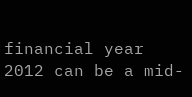financial year 2012 can be a mid-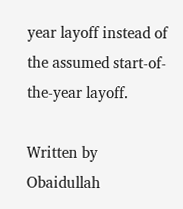year layoff instead of the assumed start-of-the-year layoff.

Written by Obaidullah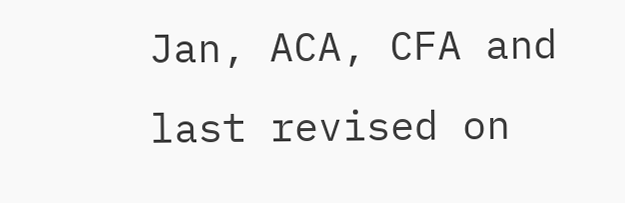Jan, ACA, CFA and last revised on